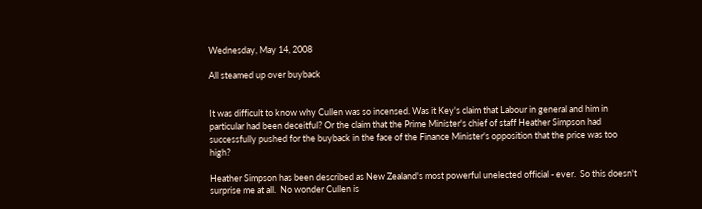Wednesday, May 14, 2008

All steamed up over buyback


It was difficult to know why Cullen was so incensed. Was it Key's claim that Labour in general and him in particular had been deceitful? Or the claim that the Prime Minister's chief of staff Heather Simpson had successfully pushed for the buyback in the face of the Finance Minister's opposition that the price was too high?

Heather Simpson has been described as New Zealand's most powerful unelected official - ever.  So this doesn't surprise me at all.  No wonder Cullen is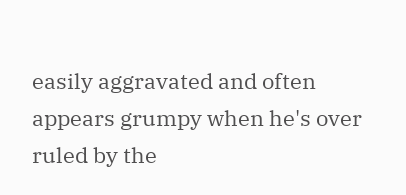easily aggravated and often appears grumpy when he's over ruled by the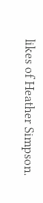likes of Heather Simpson.